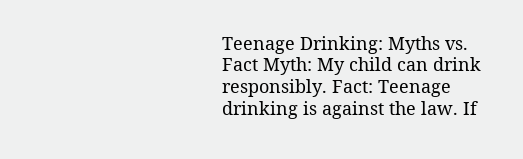Teenage Drinking: Myths vs. Fact Myth: My child can drink responsibly. Fact: Teenage drinking is against the law. If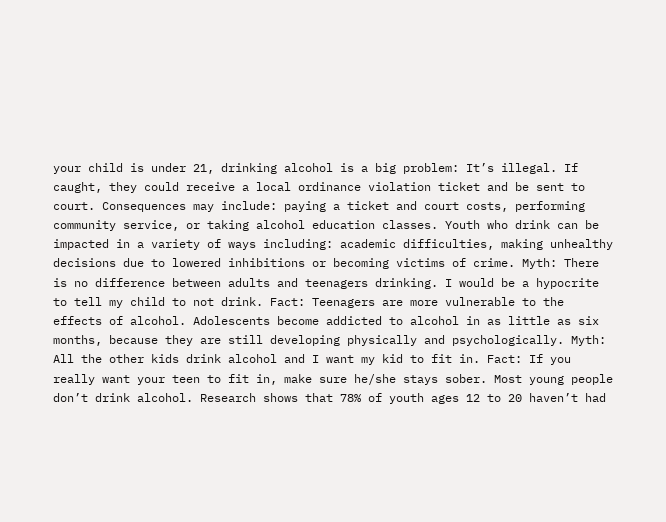your child is under 21, drinking alcohol is a big problem: It’s illegal. If caught, they could receive a local ordinance violation ticket and be sent to court. Consequences may include: paying a ticket and court costs, performing community service, or taking alcohol education classes. Youth who drink can be impacted in a variety of ways including: academic difficulties, making unhealthy decisions due to lowered inhibitions or becoming victims of crime. Myth: There is no difference between adults and teenagers drinking. I would be a hypocrite to tell my child to not drink. Fact: Teenagers are more vulnerable to the effects of alcohol. Adolescents become addicted to alcohol in as little as six months, because they are still developing physically and psychologically. Myth: All the other kids drink alcohol and I want my kid to fit in. Fact: If you really want your teen to fit in, make sure he/she stays sober. Most young people don’t drink alcohol. Research shows that 78% of youth ages 12 to 20 haven’t had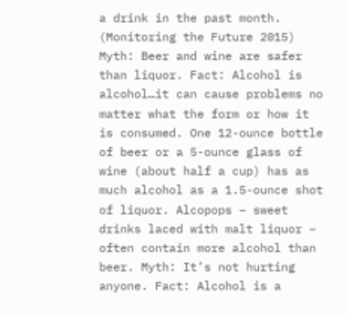a drink in the past month. (Monitoring the Future 2015) Myth: Beer and wine are safer than liquor. Fact: Alcohol is alcohol…it can cause problems no matter what the form or how it is consumed. One 12-ounce bottle of beer or a 5-ounce glass of wine (about half a cup) has as much alcohol as a 1.5-ounce shot of liquor. Alcopops – sweet drinks laced with malt liquor – often contain more alcohol than beer. Myth: It’s not hurting anyone. Fact: Alcohol is a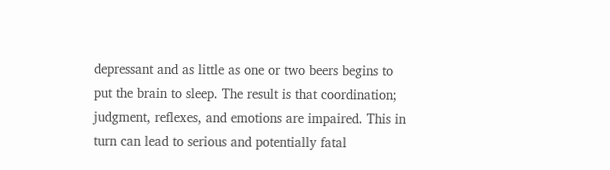depressant and as little as one or two beers begins to put the brain to sleep. The result is that coordination; judgment, reflexes, and emotions are impaired. This in turn can lead to serious and potentially fatal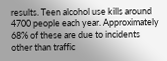results. Teen alcohol use kills around 4700 people each year. Approximately 68% of these are due to incidents other than traffic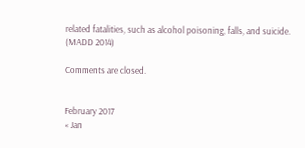related fatalities, such as alcohol poisoning, falls, and suicide. (MADD 2014)

Comments are closed.


February 2017
« Jan